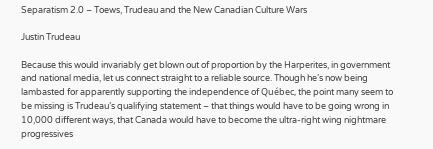Separatism 2.0 – Toews, Trudeau and the New Canadian Culture Wars

Justin Trudeau

Because this would invariably get blown out of proportion by the Harperites, in government and national media, let us connect straight to a reliable source. Though he’s now being lambasted for apparently supporting the independence of Québec, the point many seem to be missing is Trudeau’s qualifying statement – that things would have to be going wrong in 10,000 different ways, that Canada would have to become the ultra-right wing nightmare progressives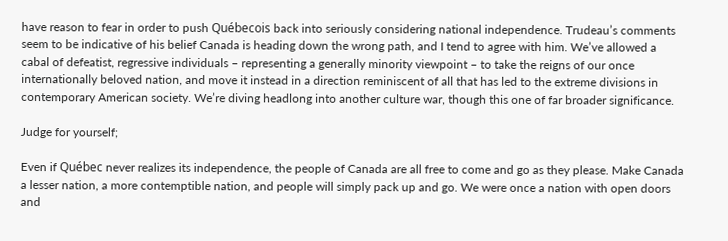have reason to fear in order to push Québecois back into seriously considering national independence. Trudeau’s comments seem to be indicative of his belief Canada is heading down the wrong path, and I tend to agree with him. We’ve allowed a cabal of defeatist, regressive individuals – representing a generally minority viewpoint – to take the reigns of our once internationally beloved nation, and move it instead in a direction reminiscent of all that has led to the extreme divisions in contemporary American society. We’re diving headlong into another culture war, though this one of far broader significance.

Judge for yourself;

Even if Québec never realizes its independence, the people of Canada are all free to come and go as they please. Make Canada a lesser nation, a more contemptible nation, and people will simply pack up and go. We were once a nation with open doors and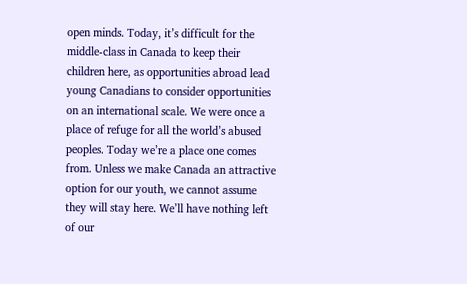open minds. Today, it’s difficult for the middle-class in Canada to keep their children here, as opportunities abroad lead young Canadians to consider opportunities on an international scale. We were once a place of refuge for all the world’s abused peoples. Today we’re a place one comes from. Unless we make Canada an attractive option for our youth, we cannot assume they will stay here. We’ll have nothing left of our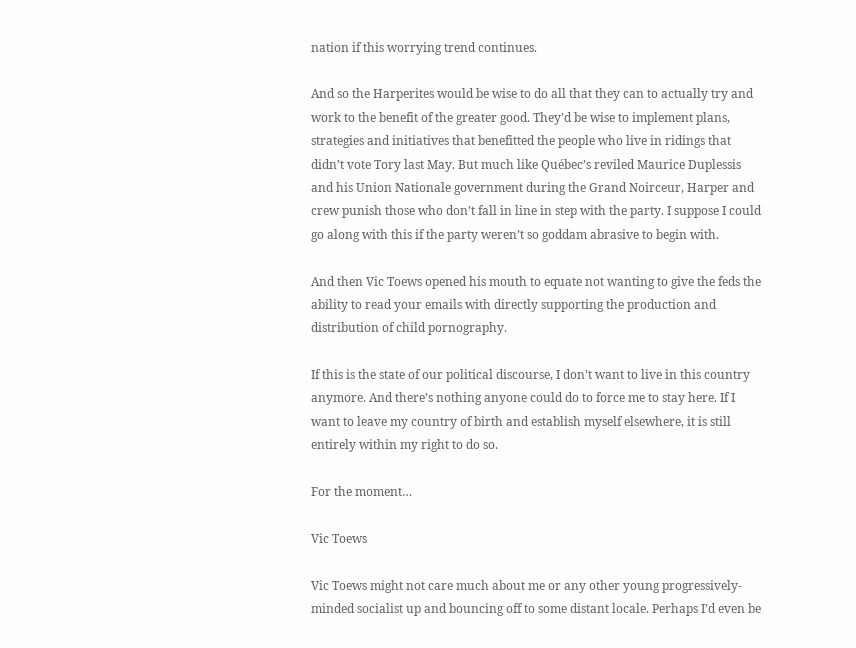nation if this worrying trend continues.

And so the Harperites would be wise to do all that they can to actually try and work to the benefit of the greater good. They’d be wise to implement plans, strategies and initiatives that benefitted the people who live in ridings that didn’t vote Tory last May. But much like Québec’s reviled Maurice Duplessis and his Union Nationale government during the Grand Noirceur, Harper and crew punish those who don’t fall in line in step with the party. I suppose I could go along with this if the party weren’t so goddam abrasive to begin with.

And then Vic Toews opened his mouth to equate not wanting to give the feds the ability to read your emails with directly supporting the production and distribution of child pornography.

If this is the state of our political discourse, I don’t want to live in this country anymore. And there’s nothing anyone could do to force me to stay here. If I want to leave my country of birth and establish myself elsewhere, it is still entirely within my right to do so.

For the moment…

Vic Toews

Vic Toews might not care much about me or any other young progressively-minded socialist up and bouncing off to some distant locale. Perhaps I’d even be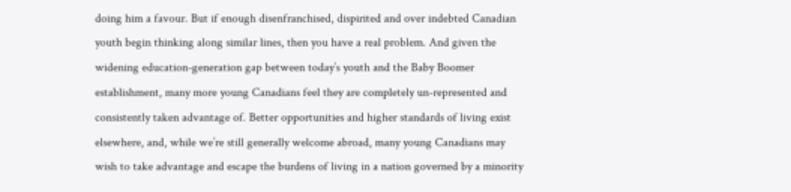doing him a favour. But if enough disenfranchised, dispirited and over indebted Canadian youth begin thinking along similar lines, then you have a real problem. And given the widening education-generation gap between today’s youth and the Baby Boomer establishment, many more young Canadians feel they are completely un-represented and consistently taken advantage of. Better opportunities and higher standards of living exist elsewhere, and, while we’re still generally welcome abroad, many young Canadians may wish to take advantage and escape the burdens of living in a nation governed by a minority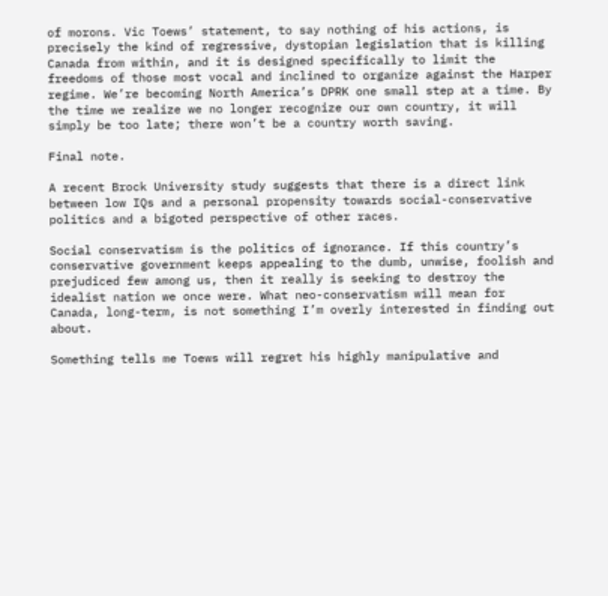of morons. Vic Toews’ statement, to say nothing of his actions, is precisely the kind of regressive, dystopian legislation that is killing Canada from within, and it is designed specifically to limit the freedoms of those most vocal and inclined to organize against the Harper regime. We’re becoming North America’s DPRK one small step at a time. By the time we realize we no longer recognize our own country, it will simply be too late; there won’t be a country worth saving.

Final note.

A recent Brock University study suggests that there is a direct link between low IQs and a personal propensity towards social-conservative politics and a bigoted perspective of other races.

Social conservatism is the politics of ignorance. If this country’s conservative government keeps appealing to the dumb, unwise, foolish and prejudiced few among us, then it really is seeking to destroy the idealist nation we once were. What neo-conservatism will mean for Canada, long-term, is not something I’m overly interested in finding out about.

Something tells me Toews will regret his highly manipulative and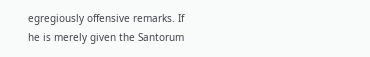egregiously offensive remarks. If he is merely given the Santorum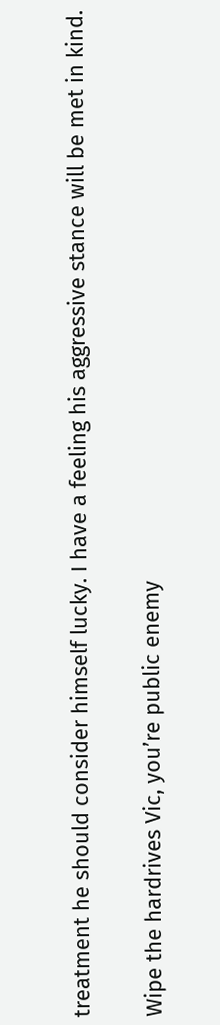treatment he should consider himself lucky. I have a feeling his aggressive stance will be met in kind.

Wipe the hardrives Vic, you’re public enemy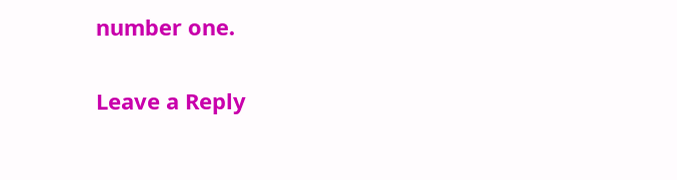number one.

Leave a Reply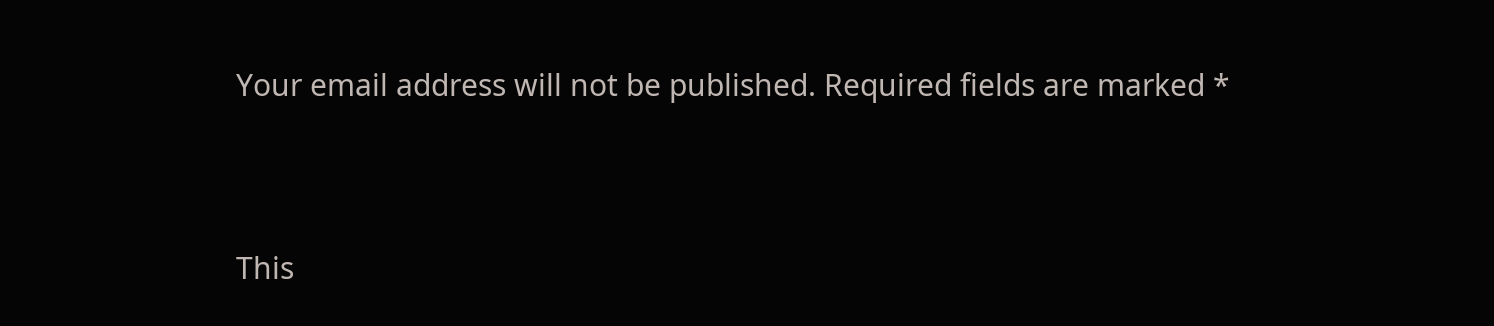Your email address will not be published. Required fields are marked *


This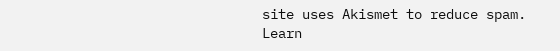site uses Akismet to reduce spam. Learn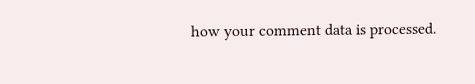how your comment data is processed.